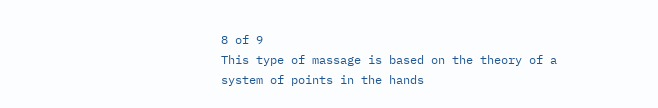8 of 9
This type of massage is based on the theory of a system of points in the hands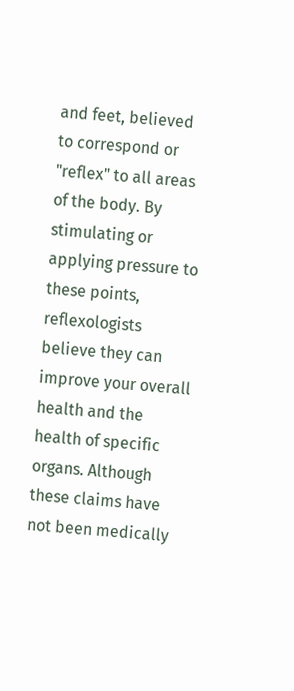and feet, believed to correspond or "reflex" to all areas of the body. By stimulating or applying pressure to these points, reflexologists believe they can improve your overall health and the health of specific organs. Although these claims have not been medically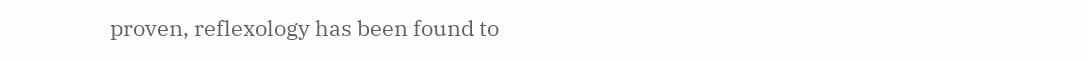proven, reflexology has been found to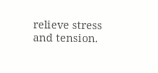relieve stress and tension.